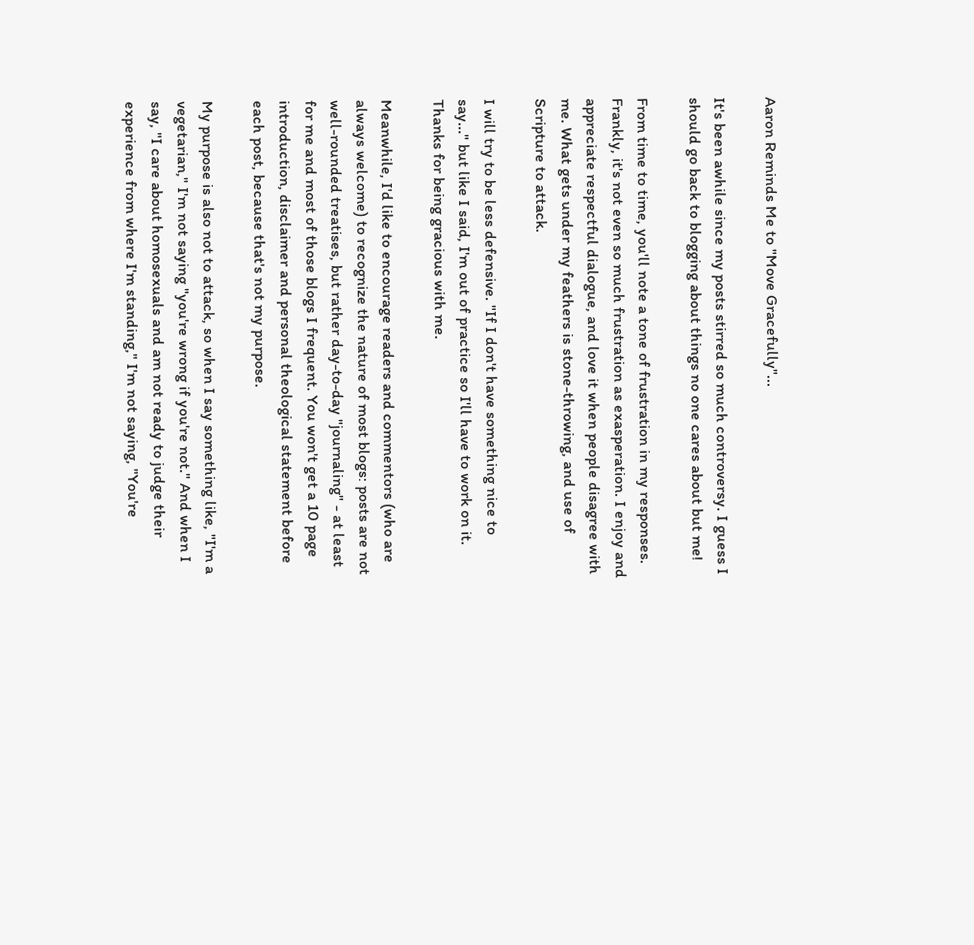Aaron Reminds Me to "Move Gracefully"...

It's been awhile since my posts stirred so much controversy. I guess I should go back to blogging about things no one cares about but me!

From time to time, you'll note a tone of frustration in my responses. Frankly, it's not even so much frustration as exasperation. I enjoy and appreciate respectful dialogue, and love it when people disagree with me. What gets under my feathers is stone-throwing, and use of Scripture to attack.

I will try to be less defensive. "If I don't have something nice to say..." but like I said, I'm out of practice so I'll have to work on it. Thanks for being gracious with me.

Meanwhile, I'd like to encourage readers and commentors (who are always welcome) to recognize the nature of most blogs: posts are not well-rounded treatises, but rather day-to-day "journaling" - at least for me and most of those blogs I frequent. You won't get a 10 page introduction, disclaimer and personal theological statement before each post, because that's not my purpose.

My purpose is also not to attack, so when I say something like, "I'm a vegetarian," I'm not saying "you're wrong if you're not." And when I say, "I care about homosexuals and am not ready to judge their experience from where I'm standing," I'm not saying, "You're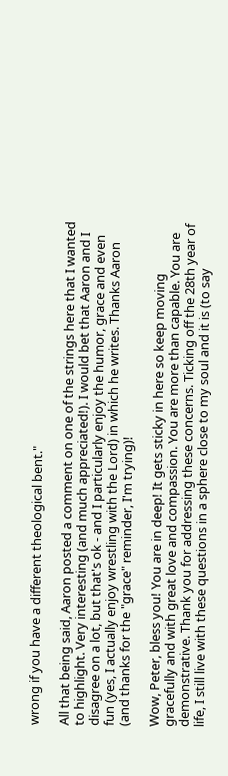wrong if you have a different theological bent."

All that being said, Aaron posted a comment on one of the strings here that I wanted to highlight. Very interesting (and much appreciated!). I would bet that Aaron and I disagree on a lot, but that's ok - and I particularly enjoy the humor, grace and even fun (yes, I actually enjoy wrestling with the Lord) in which he writes. Thanks Aaron (and thanks for the "grace" reminder, I'm trying)!

Wow, Peter, bless you! You are in deep! It gets sticky in here so keep moving gracefully and with great love and compassion. You are more than capable. You are demonstrative. Thank you for addressing these concerns. Ticking off the 28th year of life, I still live with these questions in a sphere close to my soul and it is (to say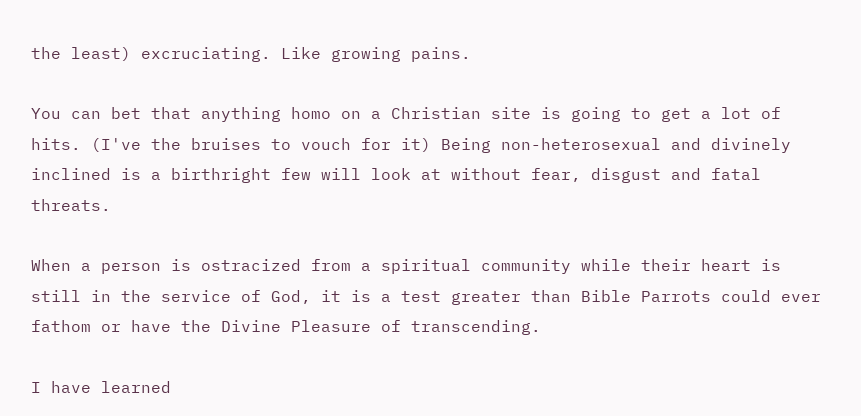the least) excruciating. Like growing pains.

You can bet that anything homo on a Christian site is going to get a lot of hits. (I've the bruises to vouch for it) Being non-heterosexual and divinely inclined is a birthright few will look at without fear, disgust and fatal threats.

When a person is ostracized from a spiritual community while their heart is still in the service of God, it is a test greater than Bible Parrots could ever fathom or have the Divine Pleasure of transcending.

I have learned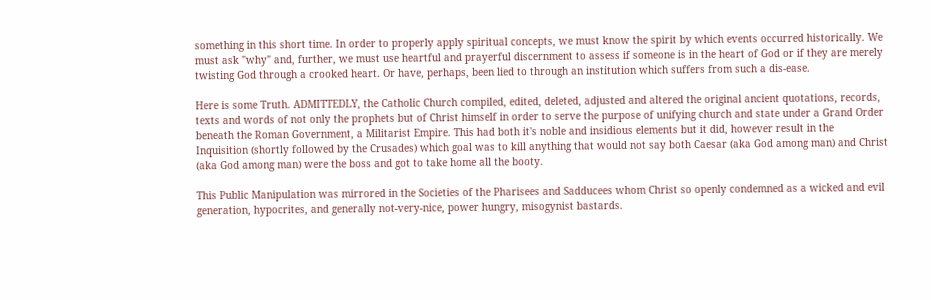something in this short time. In order to properly apply spiritual concepts, we must know the spirit by which events occurred historically. We must ask "why" and, further, we must use heartful and prayerful discernment to assess if someone is in the heart of God or if they are merely twisting God through a crooked heart. Or have, perhaps, been lied to through an institution which suffers from such a dis-ease.

Here is some Truth. ADMITTEDLY, the Catholic Church compiled, edited, deleted, adjusted and altered the original ancient quotations, records, texts and words of not only the prophets but of Christ himself in order to serve the purpose of unifying church and state under a Grand Order beneath the Roman Government, a Militarist Empire. This had both it's noble and insidious elements but it did, however result in the Inquisition (shortly followed by the Crusades) which goal was to kill anything that would not say both Caesar (aka God among man) and Christ (aka God among man) were the boss and got to take home all the booty.

This Public Manipulation was mirrored in the Societies of the Pharisees and Sadducees whom Christ so openly condemned as a wicked and evil generation, hypocrites, and generally not-very-nice, power hungry, misogynist bastards.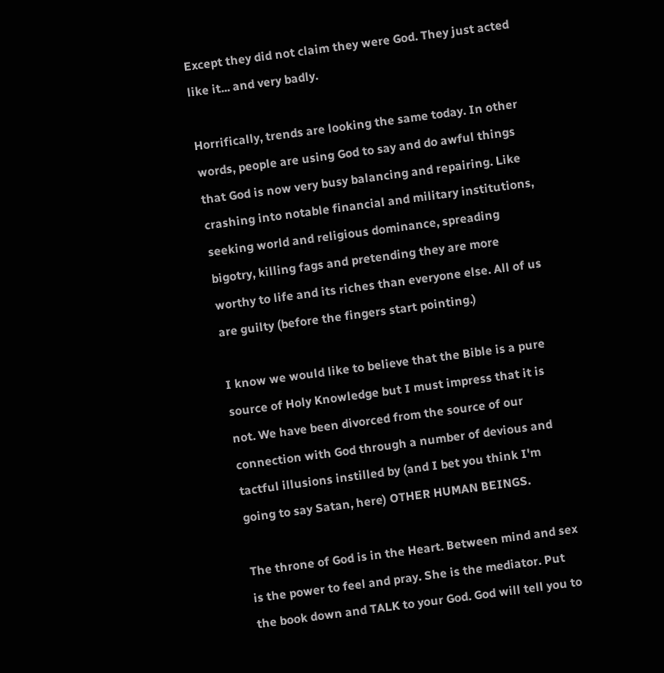Except they did not claim they were God. They just acted like it... and very badly.

Horrifically, trends are looking the same today. In other words, people are using God to say and do awful things that God is now very busy balancing and repairing. Like crashing into notable financial and military institutions, seeking world and religious dominance, spreading bigotry, killing fags and pretending they are more worthy to life and its riches than everyone else. All of us are guilty (before the fingers start pointing.)

I know we would like to believe that the Bible is a pure source of Holy Knowledge but I must impress that it is not. We have been divorced from the source of our connection with God through a number of devious and tactful illusions instilled by (and I bet you think I'm going to say Satan, here) OTHER HUMAN BEINGS.

The throne of God is in the Heart. Between mind and sex is the power to feel and pray. She is the mediator. Put the book down and TALK to your God. God will tell you to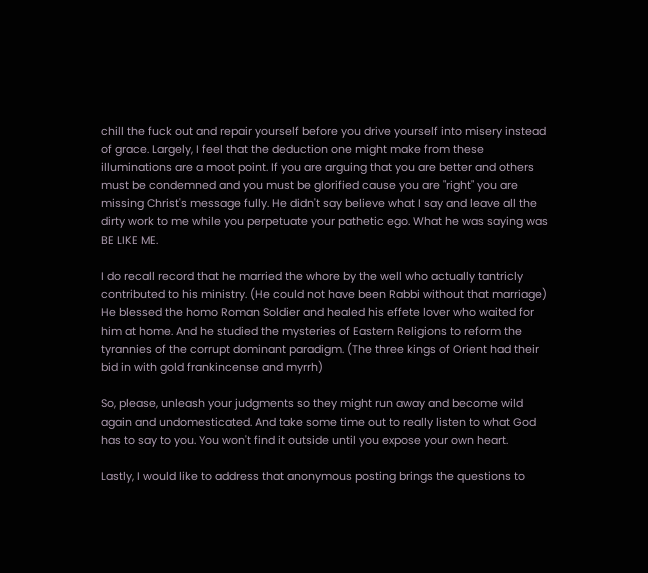chill the fuck out and repair yourself before you drive yourself into misery instead of grace. Largely, I feel that the deduction one might make from these illuminations are a moot point. If you are arguing that you are better and others must be condemned and you must be glorified cause you are "right" you are missing Christ's message fully. He didn't say believe what I say and leave all the dirty work to me while you perpetuate your pathetic ego. What he was saying was BE LIKE ME.

I do recall record that he married the whore by the well who actually tantricly contributed to his ministry. (He could not have been Rabbi without that marriage) He blessed the homo Roman Soldier and healed his effete lover who waited for him at home. And he studied the mysteries of Eastern Religions to reform the tyrannies of the corrupt dominant paradigm. (The three kings of Orient had their bid in with gold frankincense and myrrh)

So, please, unleash your judgments so they might run away and become wild again and undomesticated. And take some time out to really listen to what God has to say to you. You won't find it outside until you expose your own heart.

Lastly, I would like to address that anonymous posting brings the questions to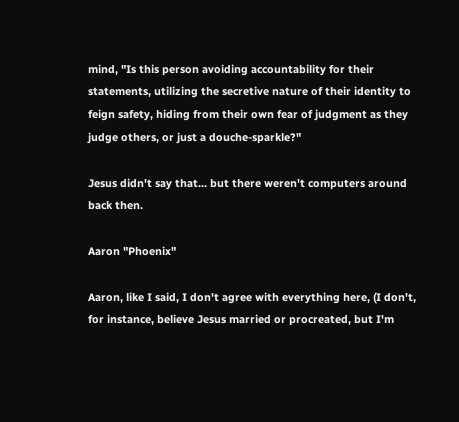mind, "Is this person avoiding accountability for their statements, utilizing the secretive nature of their identity to feign safety, hiding from their own fear of judgment as they judge others, or just a douche-sparkle?"

Jesus didn't say that... but there weren't computers around back then.

Aaron "Phoenix"

Aaron, like I said, I don't agree with everything here, (I don't, for instance, believe Jesus married or procreated, but I'm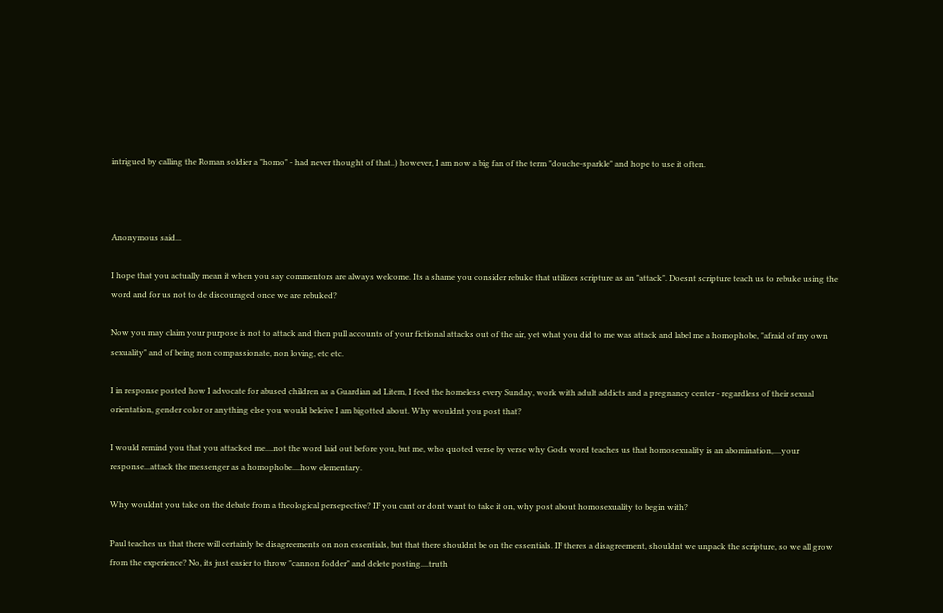intrigued by calling the Roman soldier a "homo" - had never thought of that..) however, I am now a big fan of the term "douche-sparkle" and hope to use it often.



Anonymous said...

I hope that you actually mean it when you say commentors are always welcome. Its a shame you consider rebuke that utilizes scripture as an "attack". Doesnt scripture teach us to rebuke using the word and for us not to de discouraged once we are rebuked?

Now you may claim your purpose is not to attack and then pull accounts of your fictional attacks out of the air, yet what you did to me was attack and label me a homophobe, "afraid of my own sexuality" and of being non compassionate, non loving, etc etc.

I in response posted how I advocate for abused children as a Guardian ad Litem, I feed the homeless every Sunday, work with adult addicts and a pregnancy center - regardless of their sexual orientation, gender color or anything else you would beleive I am bigotted about. Why wouldnt you post that?

I would remind you that you attacked me....not the word laid out before you, but me, who quoted verse by verse why Gods word teaches us that homosexuality is an abomination,....your response...attack the messenger as a homophobe....how elementary.

Why wouldnt you take on the debate from a theological persepective? IF you cant or dont want to take it on, why post about homosexuality to begin with?

Paul teaches us that there will certainly be disagreements on non essentials, but that there shouldnt be on the essentials. IF theres a disagreement, shouldnt we unpack the scripture, so we all grow from the experience? No, its just easier to throw "cannon fodder" and delete posting....truth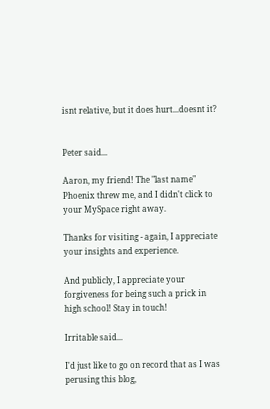isnt relative, but it does hurt...doesnt it?


Peter said...

Aaron, my friend! The "last name" Phoenix threw me, and I didn't click to your MySpace right away.

Thanks for visiting - again, I appreciate your insights and experience.

And publicly, I appreciate your forgiveness for being such a prick in high school! Stay in touch!

Irritable said...

I'd just like to go on record that as I was perusing this blog,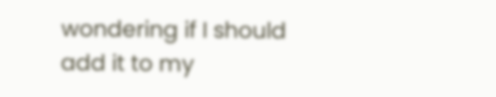wondering if I should add it to my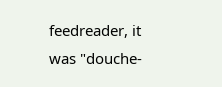feedreader, it was "douche-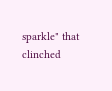sparkle" that clinched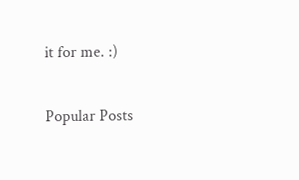it for me. :)

Popular Posts